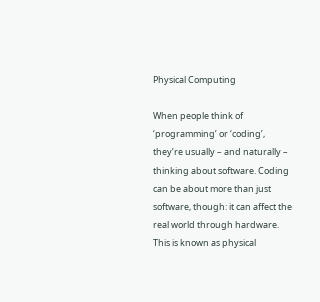Physical Computing

When people think of ‘programming’ or ‘coding’, they’re usually – and naturally – thinking about software. Coding can be about more than just software, though: it can affect the real world through hardware. This is known as physical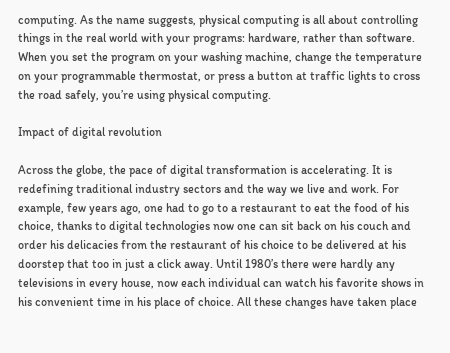computing. As the name suggests, physical computing is all about controlling things in the real world with your programs: hardware, rather than software. When you set the program on your washing machine, change the temperature on your programmable thermostat, or press a button at traffic lights to cross the road safely, you’re using physical computing.

Impact of digital revolution

Across the globe, the pace of digital transformation is accelerating. It is redefining traditional industry sectors and the way we live and work. For example, few years ago, one had to go to a restaurant to eat the food of his choice, thanks to digital technologies now one can sit back on his couch and order his delicacies from the restaurant of his choice to be delivered at his doorstep that too in just a click away. Until 1980’s there were hardly any televisions in every house, now each individual can watch his favorite shows in his convenient time in his place of choice. All these changes have taken place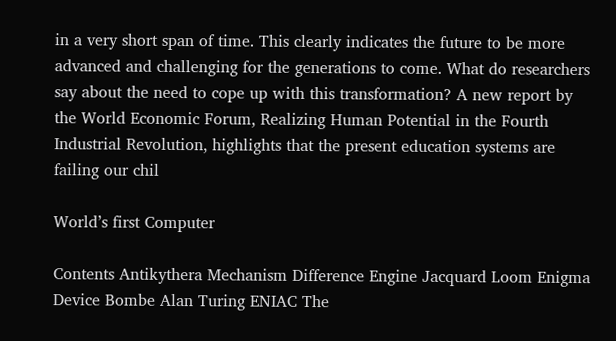in a very short span of time. This clearly indicates the future to be more advanced and challenging for the generations to come. What do researchers say about the need to cope up with this transformation? A new report by the World Economic Forum, Realizing Human Potential in the Fourth Industrial Revolution, highlights that the present education systems are failing our chil

World’s first Computer

Contents Antikythera Mechanism Difference Engine Jacquard Loom Enigma Device Bombe Alan Turing ENIAC The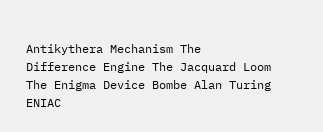Antikythera Mechanism The Difference Engine The Jacquard Loom The Enigma Device Bombe Alan Turing ENIAC